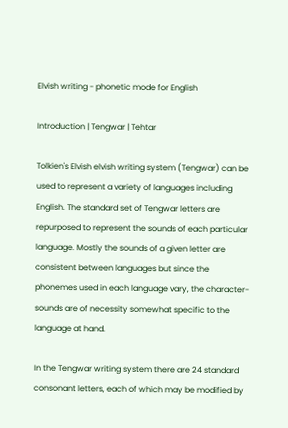Elvish writing - phonetic mode for English

Introduction | Tengwar | Tehtar

Tolkien's Elvish elvish writing system (Tengwar) can be used to represent a variety of languages including English. The standard set of Tengwar letters are repurposed to represent the sounds of each particular language. Mostly the sounds of a given letter are consistent between languages but since the phonemes used in each language vary, the character-sounds are of necessity somewhat specific to the language at hand.

In the Tengwar writing system there are 24 standard consonant letters, each of which may be modified by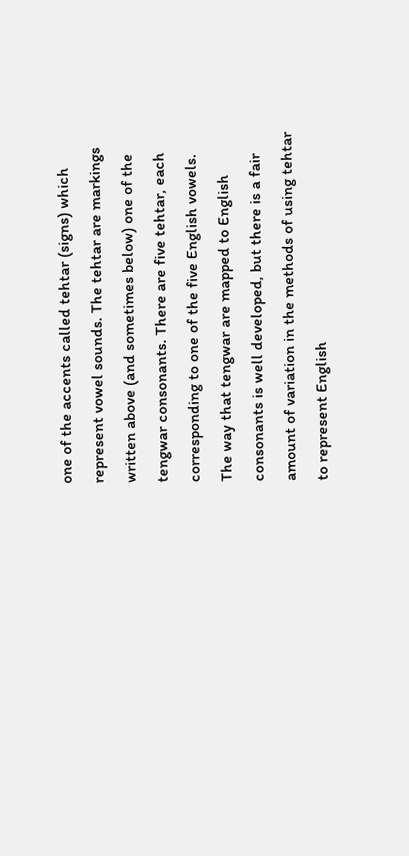one of the accents called tehtar (signs) which represent vowel sounds. The tehtar are markings written above (and sometimes below) one of the tengwar consonants. There are five tehtar, each corresponding to one of the five English vowels. The way that tengwar are mapped to English consonants is well developed, but there is a fair amount of variation in the methods of using tehtar to represent English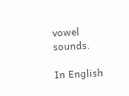vowel sounds.

In English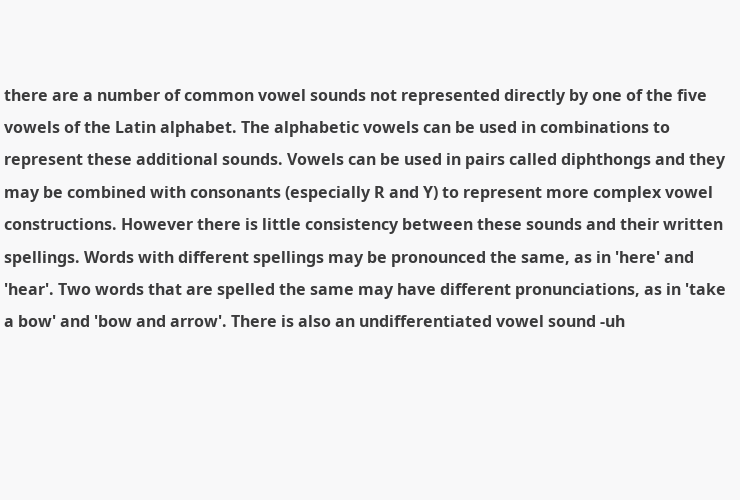there are a number of common vowel sounds not represented directly by one of the five vowels of the Latin alphabet. The alphabetic vowels can be used in combinations to represent these additional sounds. Vowels can be used in pairs called diphthongs and they may be combined with consonants (especially R and Y) to represent more complex vowel constructions. However there is little consistency between these sounds and their written spellings. Words with different spellings may be pronounced the same, as in 'here' and 'hear'. Two words that are spelled the same may have different pronunciations, as in 'take a bow' and 'bow and arrow'. There is also an undifferentiated vowel sound -uh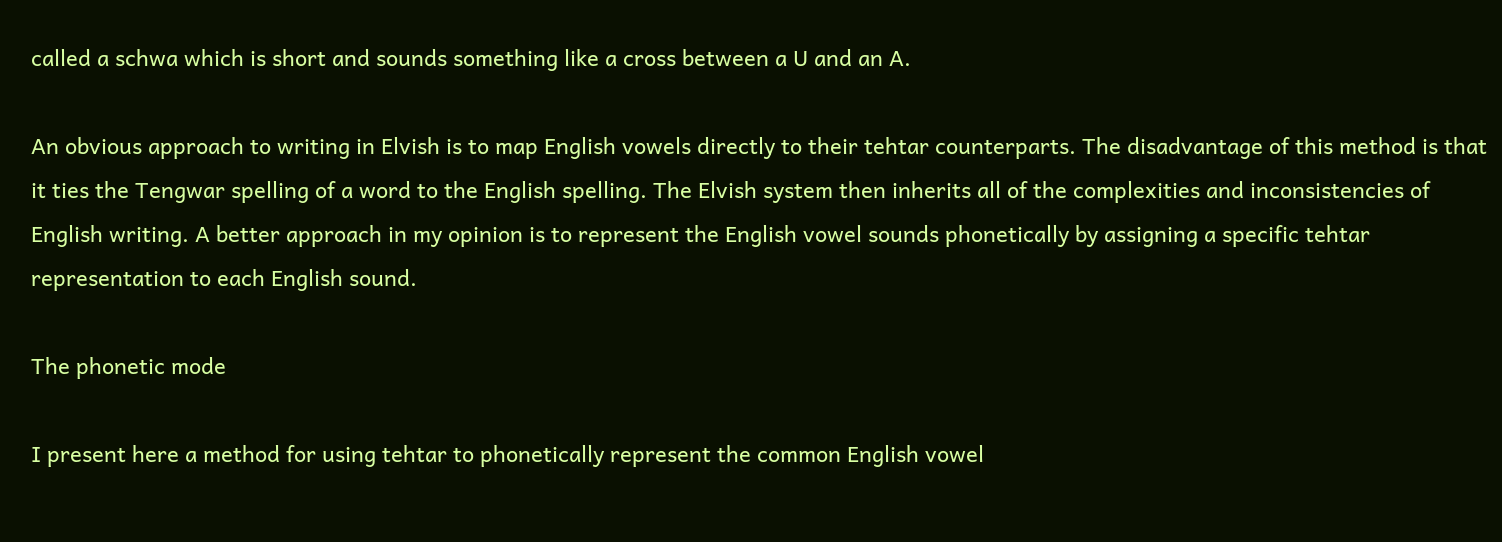called a schwa which is short and sounds something like a cross between a U and an A.

An obvious approach to writing in Elvish is to map English vowels directly to their tehtar counterparts. The disadvantage of this method is that it ties the Tengwar spelling of a word to the English spelling. The Elvish system then inherits all of the complexities and inconsistencies of English writing. A better approach in my opinion is to represent the English vowel sounds phonetically by assigning a specific tehtar representation to each English sound.

The phonetic mode

I present here a method for using tehtar to phonetically represent the common English vowel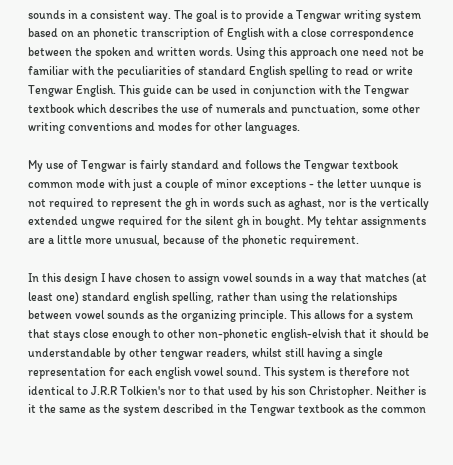sounds in a consistent way. The goal is to provide a Tengwar writing system based on an phonetic transcription of English with a close correspondence between the spoken and written words. Using this approach one need not be familiar with the peculiarities of standard English spelling to read or write Tengwar English. This guide can be used in conjunction with the Tengwar textbook which describes the use of numerals and punctuation, some other writing conventions and modes for other languages.

My use of Tengwar is fairly standard and follows the Tengwar textbook common mode with just a couple of minor exceptions - the letter uunque is not required to represent the gh in words such as aghast, nor is the vertically extended ungwe required for the silent gh in bought. My tehtar assignments are a little more unusual, because of the phonetic requirement.

In this design I have chosen to assign vowel sounds in a way that matches (at least one) standard english spelling, rather than using the relationships between vowel sounds as the organizing principle. This allows for a system that stays close enough to other non-phonetic english-elvish that it should be understandable by other tengwar readers, whilst still having a single representation for each english vowel sound. This system is therefore not identical to J.R.R Tolkien's nor to that used by his son Christopher. Neither is it the same as the system described in the Tengwar textbook as the common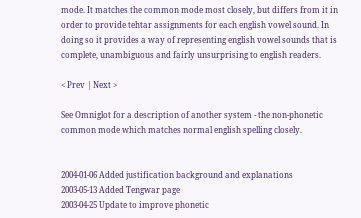mode. It matches the common mode most closely, but differs from it in order to provide tehtar assignments for each english vowel sound. In doing so it provides a way of representing english vowel sounds that is complete, unambiguous and fairly unsurprising to english readers.

< Prev | Next >

See Omniglot for a description of another system - the non-phonetic common mode which matches normal english spelling closely.


2004-01-06 Added justification background and explanations
2003-05-13 Added Tengwar page
2003-04-25 Update to improve phonetic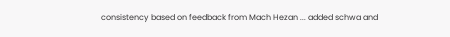consistency based on feedback from Mach Hezan ... added schwa and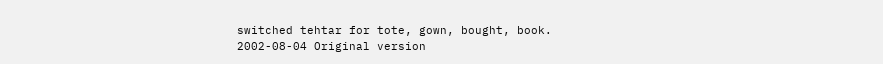switched tehtar for tote, gown, bought, book.
2002-08-04 Original version